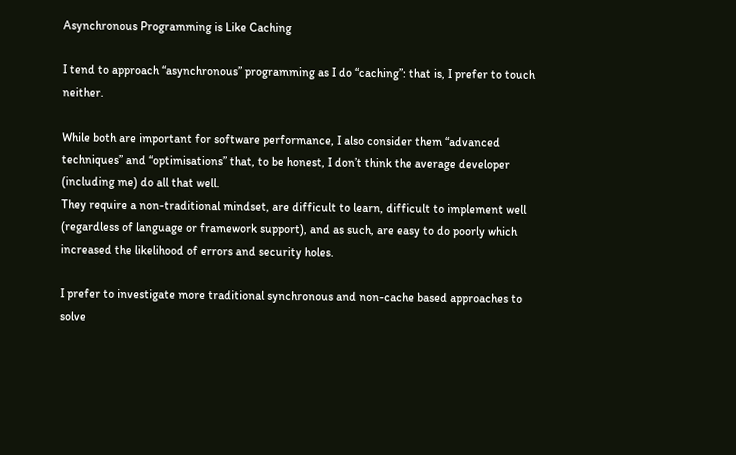Asynchronous Programming is Like Caching

I tend to approach “asynchronous” programming as I do “caching”: that is, I prefer to touch neither.

While both are important for software performance, I also consider them “advanced techniques” and “optimisations” that, to be honest, I don’t think the average developer (including me) do all that well.
They require a non-traditional mindset, are difficult to learn, difficult to implement well (regardless of language or framework support), and as such, are easy to do poorly which increased the likelihood of errors and security holes.

I prefer to investigate more traditional synchronous and non-cache based approaches to solve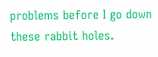problems before I go down these rabbit holes.